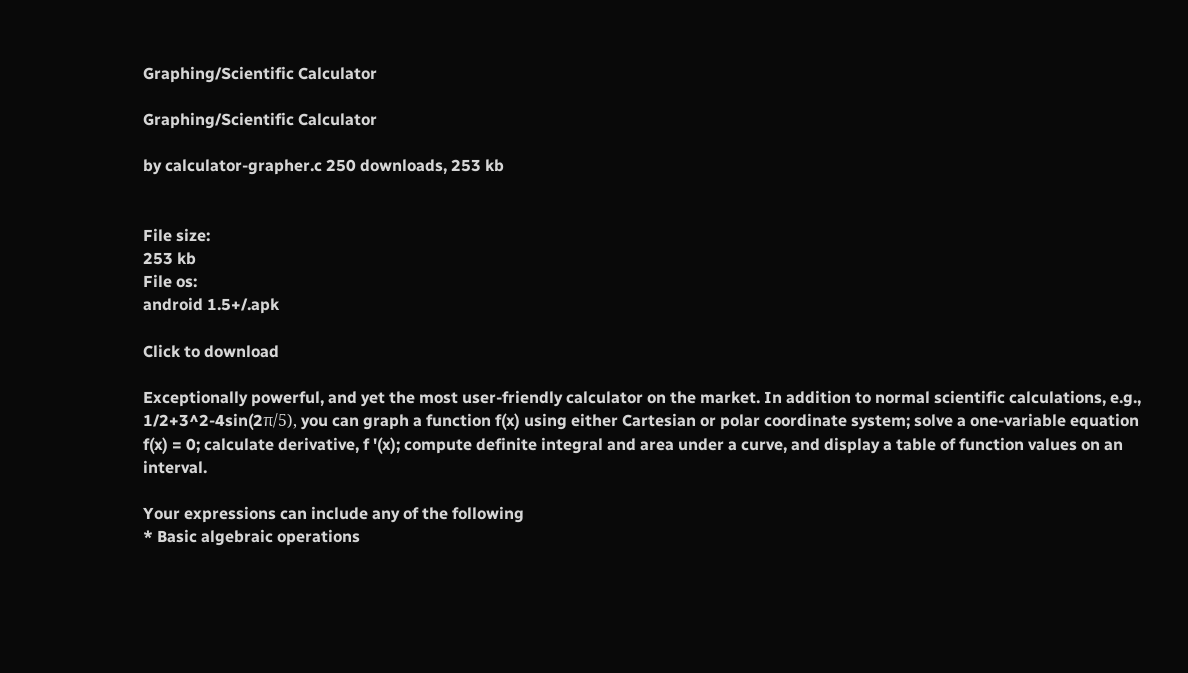Graphing/Scientific Calculator

Graphing/Scientific Calculator

by calculator-grapher.c 250 downloads, 253 kb


File size:
253 kb
File os:
android 1.5+/.apk

Click to download

Exceptionally powerful, and yet the most user-friendly calculator on the market. In addition to normal scientific calculations, e.g., 1/2+3^2-4sin(2π/5), you can graph a function f(x) using either Cartesian or polar coordinate system; solve a one-variable equation f(x) = 0; calculate derivative, f '(x); compute definite integral and area under a curve, and display a table of function values on an interval.

Your expressions can include any of the following
* Basic algebraic operations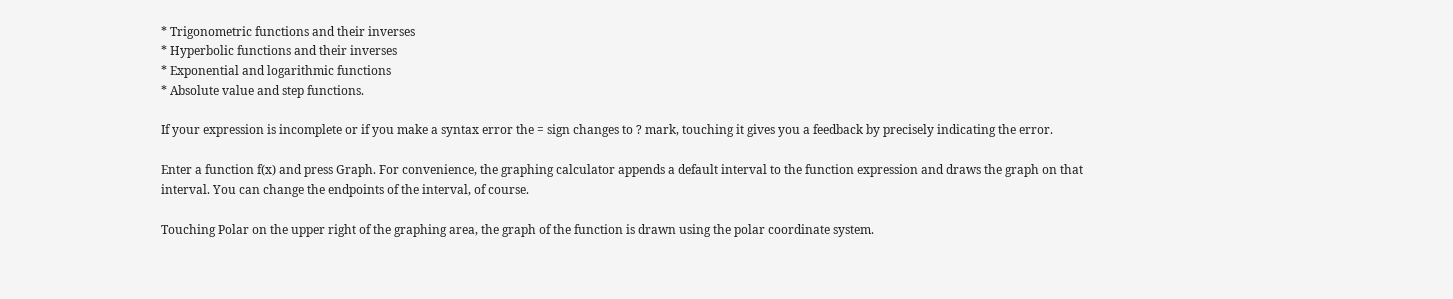* Trigonometric functions and their inverses
* Hyperbolic functions and their inverses
* Exponential and logarithmic functions
* Absolute value and step functions.

If your expression is incomplete or if you make a syntax error the = sign changes to ? mark, touching it gives you a feedback by precisely indicating the error.

Enter a function f(x) and press Graph. For convenience, the graphing calculator appends a default interval to the function expression and draws the graph on that interval. You can change the endpoints of the interval, of course.

Touching Polar on the upper right of the graphing area, the graph of the function is drawn using the polar coordinate system.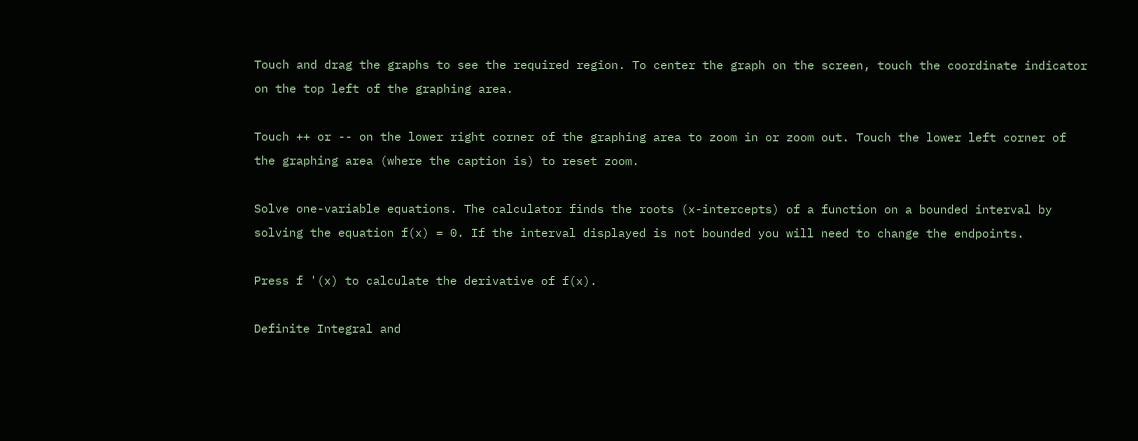Touch and drag the graphs to see the required region. To center the graph on the screen, touch the coordinate indicator on the top left of the graphing area.

Touch ++ or -- on the lower right corner of the graphing area to zoom in or zoom out. Touch the lower left corner of the graphing area (where the caption is) to reset zoom.

Solve one-variable equations. The calculator finds the roots (x-intercepts) of a function on a bounded interval by solving the equation f(x) = 0. If the interval displayed is not bounded you will need to change the endpoints.

Press f '(x) to calculate the derivative of f(x).

Definite Integral and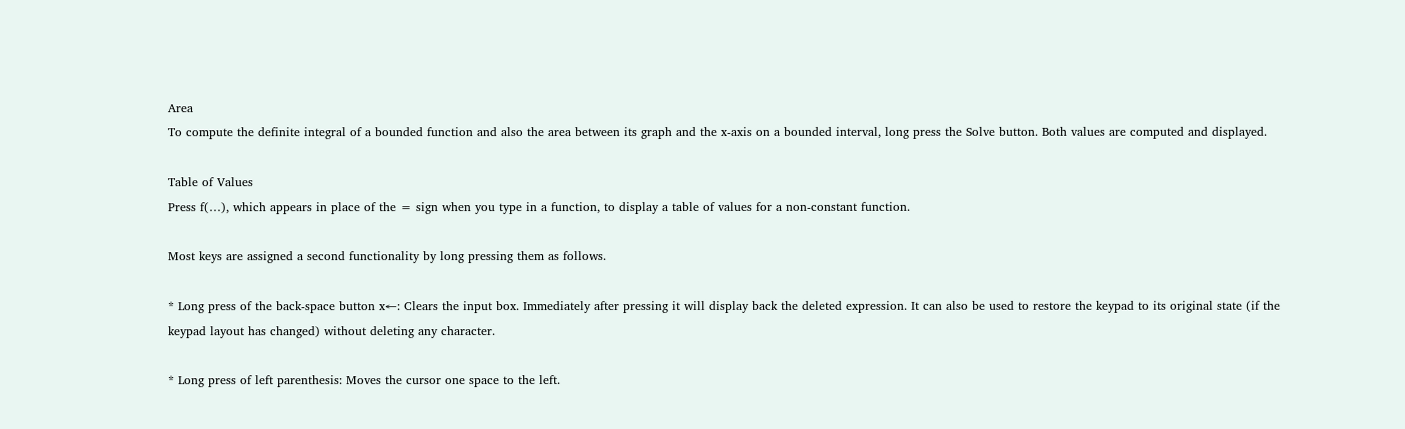Area
To compute the definite integral of a bounded function and also the area between its graph and the x-axis on a bounded interval, long press the Solve button. Both values are computed and displayed.

Table of Values
Press f(…), which appears in place of the = sign when you type in a function, to display a table of values for a non-constant function.

Most keys are assigned a second functionality by long pressing them as follows.

* Long press of the back-space button x←: Clears the input box. Immediately after pressing it will display back the deleted expression. It can also be used to restore the keypad to its original state (if the keypad layout has changed) without deleting any character.

* Long press of left parenthesis: Moves the cursor one space to the left.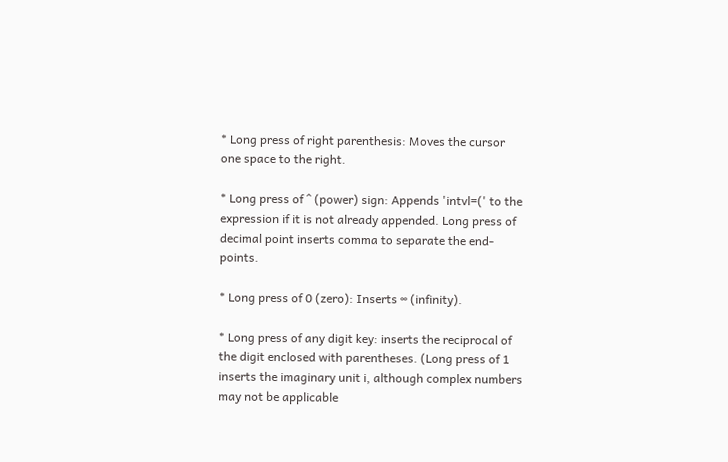* Long press of right parenthesis: Moves the cursor one space to the right.

* Long press of ^ (power) sign: Appends 'intvl=(' to the expression if it is not already appended. Long press of decimal point inserts comma to separate the end-points.

* Long press of 0 (zero): Inserts ∞ (infinity).

* Long press of any digit key: inserts the reciprocal of the digit enclosed with parentheses. (Long press of 1 inserts the imaginary unit i, although complex numbers may not be applicable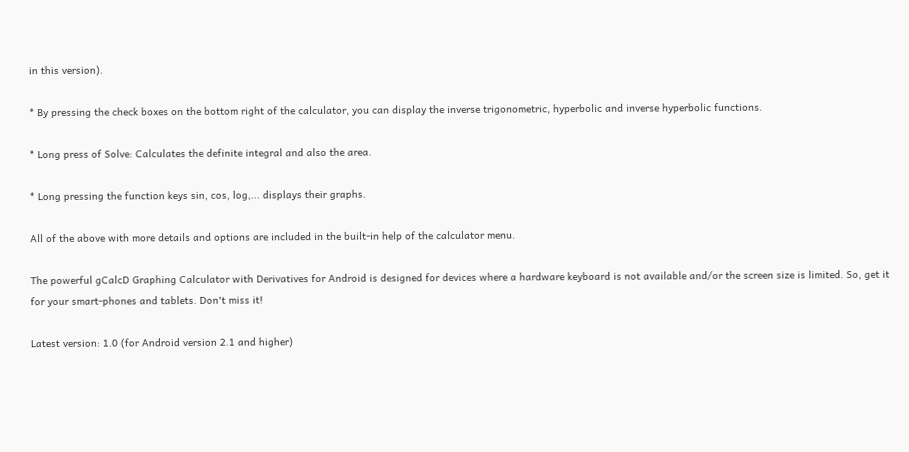in this version).

* By pressing the check boxes on the bottom right of the calculator, you can display the inverse trigonometric, hyperbolic and inverse hyperbolic functions.

* Long press of Solve: Calculates the definite integral and also the area.

* Long pressing the function keys sin, cos, log,... displays their graphs.

All of the above with more details and options are included in the built-in help of the calculator menu.

The powerful gCalcD Graphing Calculator with Derivatives for Android is designed for devices where a hardware keyboard is not available and/or the screen size is limited. So, get it for your smart-phones and tablets. Don't miss it!

Latest version: 1.0 (for Android version 2.1 and higher)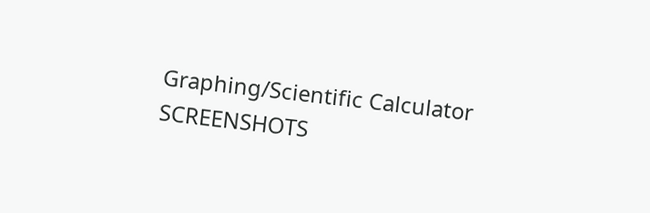Graphing/Scientific Calculator SCREENSHOTS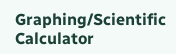Graphing/Scientific Calculator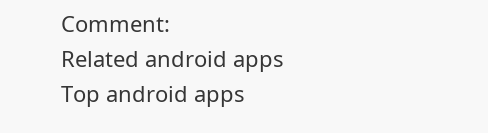Comment:
Related android apps
Top android apps